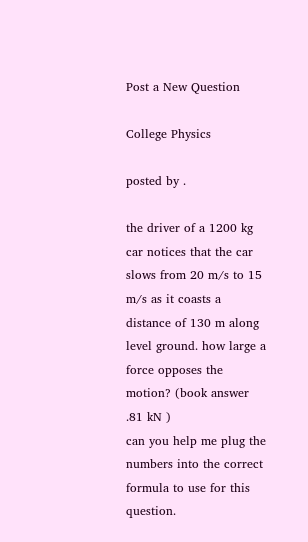Post a New Question

College Physics

posted by .

the driver of a 1200 kg car notices that the car slows from 20 m/s to 15 m/s as it coasts a distance of 130 m along level ground. how large a force opposes the motion? (book answer .81 kN )
can you help me plug the numbers into the correct formula to use for this question.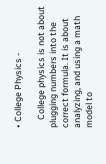• College Physics -

    College physics is not about plugging numbers into the correct formula. It is about analyzing, and using a math model to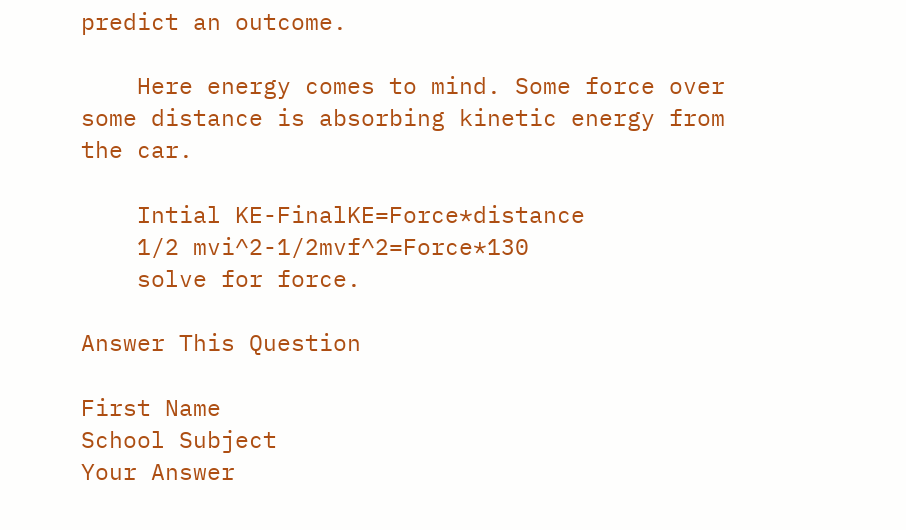predict an outcome.

    Here energy comes to mind. Some force over some distance is absorbing kinetic energy from the car.

    Intial KE-FinalKE=Force*distance
    1/2 mvi^2-1/2mvf^2=Force*130
    solve for force.

Answer This Question

First Name
School Subject
Your Answer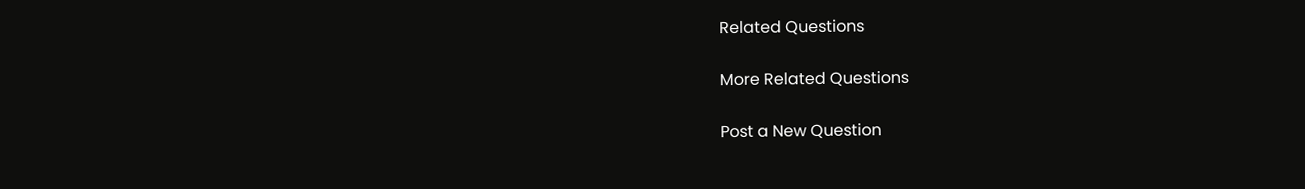Related Questions

More Related Questions

Post a New Question